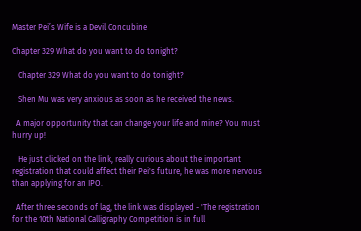Master Pei’s Wife is a Devil Concubine

Chapter 329 What do you want to do tonight?

   Chapter 329 What do you want to do tonight?

   Shen Mu was very anxious as soon as he received the news.

  A major opportunity that can change your life and mine? You must hurry up!

   He just clicked on the link, really curious about the important registration that could affect their Pei's future, he was more nervous than applying for an IPO.

  After three seconds of lag, the link was displayed - 'The registration for the 10th National Calligraphy Competition is in full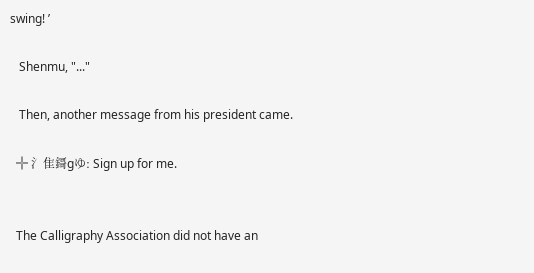swing! ’

   Shenmu, "..."

   Then, another message from his president came.

  ╬ 氵隹鎶gゆ: Sign up for me.


  The Calligraphy Association did not have an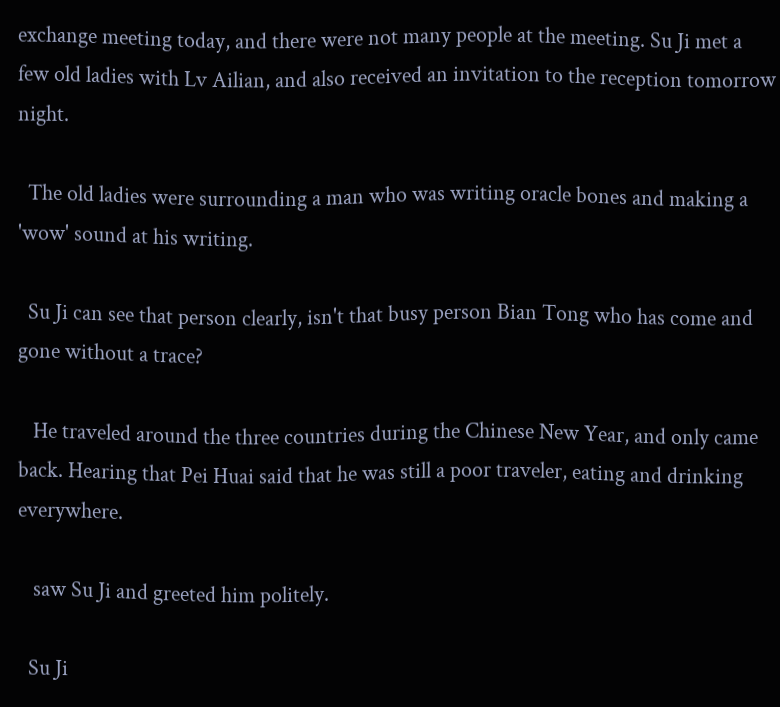exchange meeting today, and there were not many people at the meeting. Su Ji met a few old ladies with Lv Ailian, and also received an invitation to the reception tomorrow night.

  The old ladies were surrounding a man who was writing oracle bones and making a 'wow' sound at his writing.

  Su Ji can see that person clearly, isn't that busy person Bian Tong who has come and gone without a trace?

   He traveled around the three countries during the Chinese New Year, and only came back. Hearing that Pei Huai said that he was still a poor traveler, eating and drinking everywhere.

   saw Su Ji and greeted him politely.

  Su Ji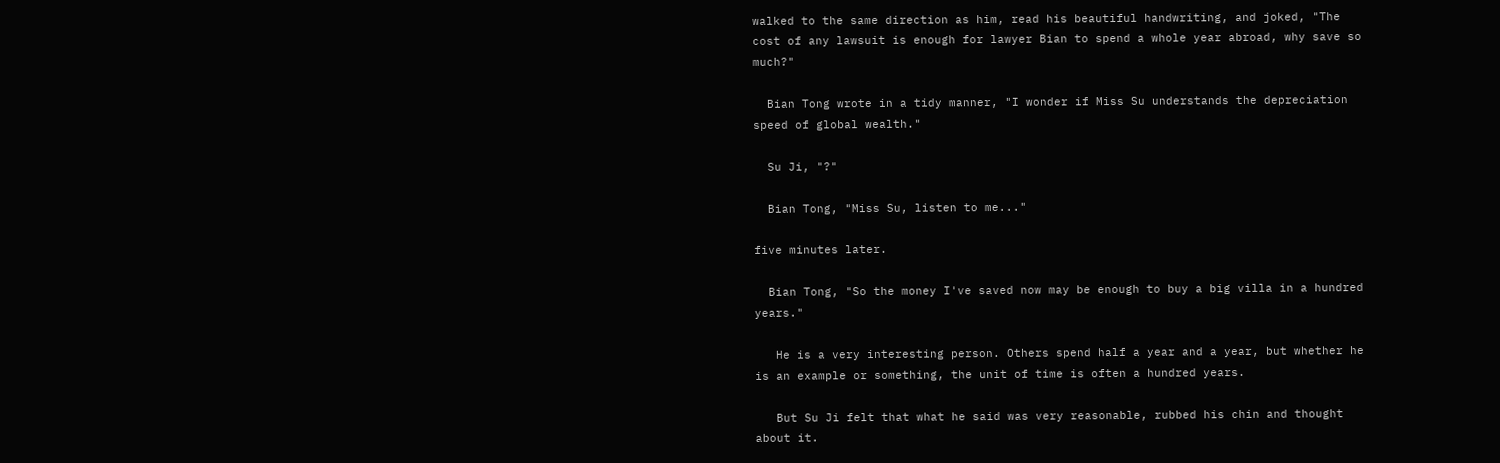walked to the same direction as him, read his beautiful handwriting, and joked, "The cost of any lawsuit is enough for lawyer Bian to spend a whole year abroad, why save so much?"

  Bian Tong wrote in a tidy manner, "I wonder if Miss Su understands the depreciation speed of global wealth."

  Su Ji, "?"

  Bian Tong, "Miss Su, listen to me..."

five minutes later.

  Bian Tong, "So the money I've saved now may be enough to buy a big villa in a hundred years."

   He is a very interesting person. Others spend half a year and a year, but whether he is an example or something, the unit of time is often a hundred years.

   But Su Ji felt that what he said was very reasonable, rubbed his chin and thought about it.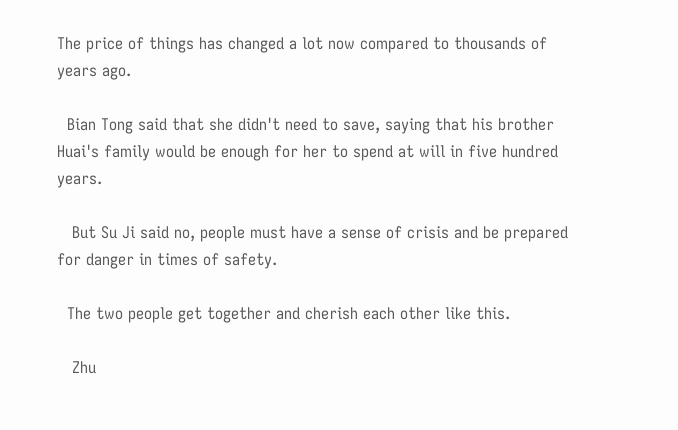The price of things has changed a lot now compared to thousands of years ago.

  Bian Tong said that she didn't need to save, saying that his brother Huai's family would be enough for her to spend at will in five hundred years.

   But Su Ji said no, people must have a sense of crisis and be prepared for danger in times of safety.

  The two people get together and cherish each other like this.

   Zhu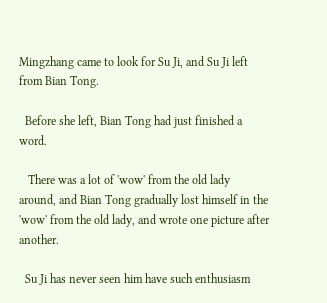Mingzhang came to look for Su Ji, and Su Ji left from Bian Tong.

  Before she left, Bian Tong had just finished a word.

   There was a lot of 'wow' from the old lady around, and Bian Tong gradually lost himself in the 'wow' from the old lady, and wrote one picture after another.

  Su Ji has never seen him have such enthusiasm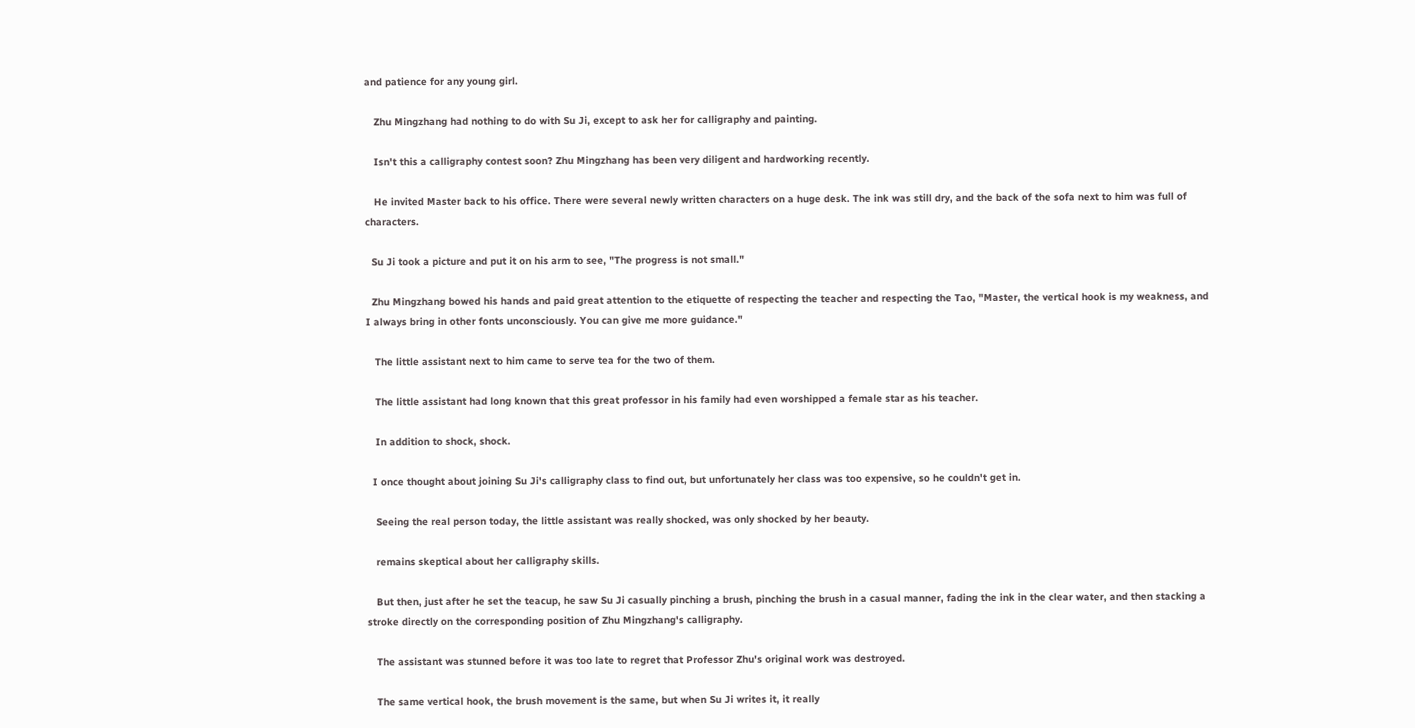and patience for any young girl.

   Zhu Mingzhang had nothing to do with Su Ji, except to ask her for calligraphy and painting.

   Isn't this a calligraphy contest soon? Zhu Mingzhang has been very diligent and hardworking recently.

   He invited Master back to his office. There were several newly written characters on a huge desk. The ink was still dry, and the back of the sofa next to him was full of characters.

  Su Ji took a picture and put it on his arm to see, "The progress is not small."

  Zhu Mingzhang bowed his hands and paid great attention to the etiquette of respecting the teacher and respecting the Tao, "Master, the vertical hook is my weakness, and I always bring in other fonts unconsciously. You can give me more guidance."

   The little assistant next to him came to serve tea for the two of them.

   The little assistant had long known that this great professor in his family had even worshipped a female star as his teacher.

   In addition to shock, shock.

  I once thought about joining Su Ji's calligraphy class to find out, but unfortunately her class was too expensive, so he couldn't get in.

   Seeing the real person today, the little assistant was really shocked, was only shocked by her beauty.

   remains skeptical about her calligraphy skills.

   But then, just after he set the teacup, he saw Su Ji casually pinching a brush, pinching the brush in a casual manner, fading the ink in the clear water, and then stacking a stroke directly on the corresponding position of Zhu Mingzhang's calligraphy.

   The assistant was stunned before it was too late to regret that Professor Zhu's original work was destroyed.

   The same vertical hook, the brush movement is the same, but when Su Ji writes it, it really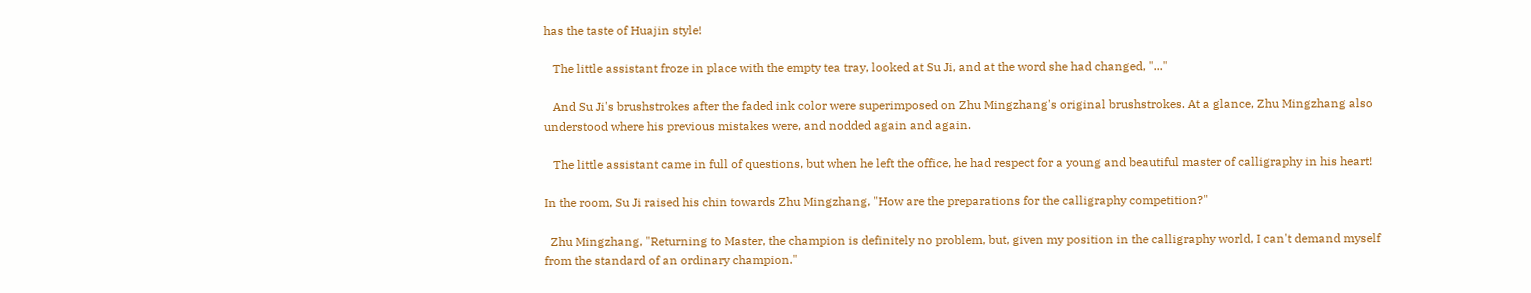has the taste of Huajin style!

   The little assistant froze in place with the empty tea tray, looked at Su Ji, and at the word she had changed, "..."

   And Su Ji's brushstrokes after the faded ink color were superimposed on Zhu Mingzhang's original brushstrokes. At a glance, Zhu Mingzhang also understood where his previous mistakes were, and nodded again and again.

   The little assistant came in full of questions, but when he left the office, he had respect for a young and beautiful master of calligraphy in his heart!

In the room, Su Ji raised his chin towards Zhu Mingzhang, "How are the preparations for the calligraphy competition?"

  Zhu Mingzhang, "Returning to Master, the champion is definitely no problem, but, given my position in the calligraphy world, I can't demand myself from the standard of an ordinary champion."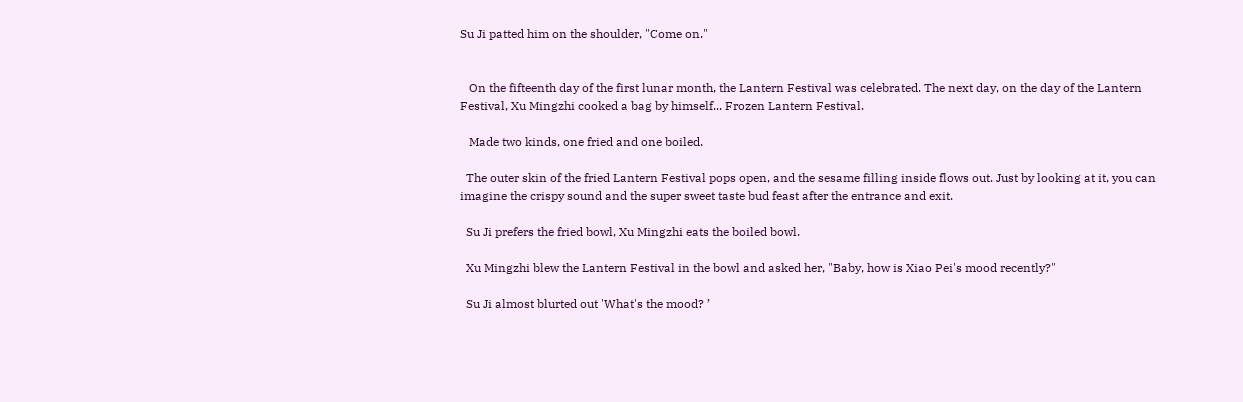Su Ji patted him on the shoulder, "Come on."


   On the fifteenth day of the first lunar month, the Lantern Festival was celebrated. The next day, on the day of the Lantern Festival, Xu Mingzhi cooked a bag by himself... Frozen Lantern Festival.

   Made two kinds, one fried and one boiled.

  The outer skin of the fried Lantern Festival pops open, and the sesame filling inside flows out. Just by looking at it, you can imagine the crispy sound and the super sweet taste bud feast after the entrance and exit.

  Su Ji prefers the fried bowl, Xu Mingzhi eats the boiled bowl.

  Xu Mingzhi blew the Lantern Festival in the bowl and asked her, "Baby, how is Xiao Pei's mood recently?"

  Su Ji almost blurted out 'What's the mood? ’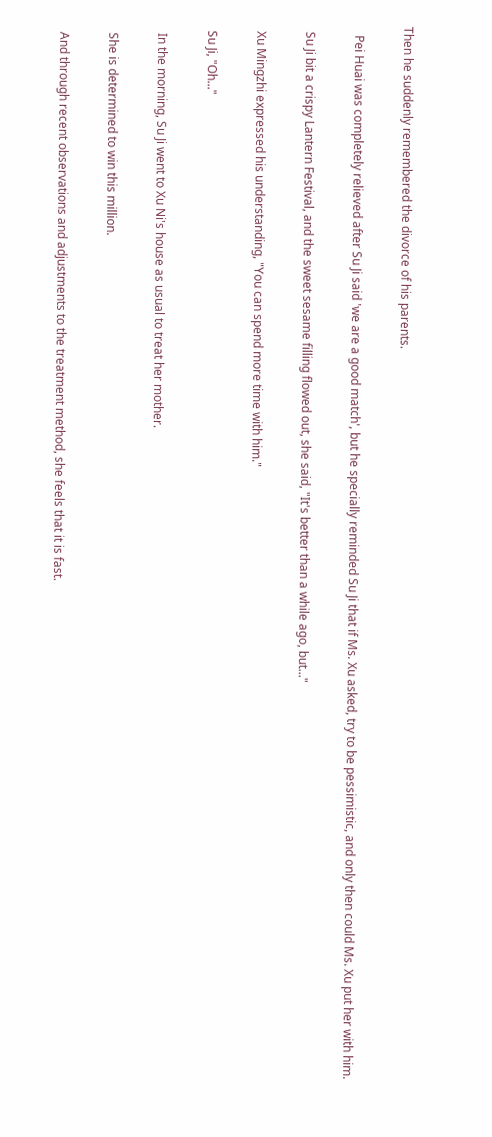Then he suddenly remembered the divorce of his parents.

   Pei Huai was completely relieved after Su Ji said 'we are a good match', but he specially reminded Su Ji that if Ms. Xu asked, try to be pessimistic, and only then could Ms. Xu put her with him.

  Su Ji bit a crispy Lantern Festival, and the sweet sesame filling flowed out, she said, "It's better than a while ago, but..."

  Xu Mingzhi expressed his understanding, "You can spend more time with him."

  Su Ji, "Oh..."

   In the morning, Su Ji went to Xu Ni's house as usual to treat her mother.

   She is determined to win this million.

   And through recent observations and adjustments to the treatment method, she feels that it is fast.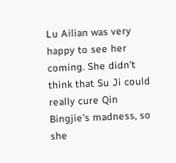Lu Ailian was very happy to see her coming. She didn't think that Su Ji could really cure Qin Bingjie's madness, so she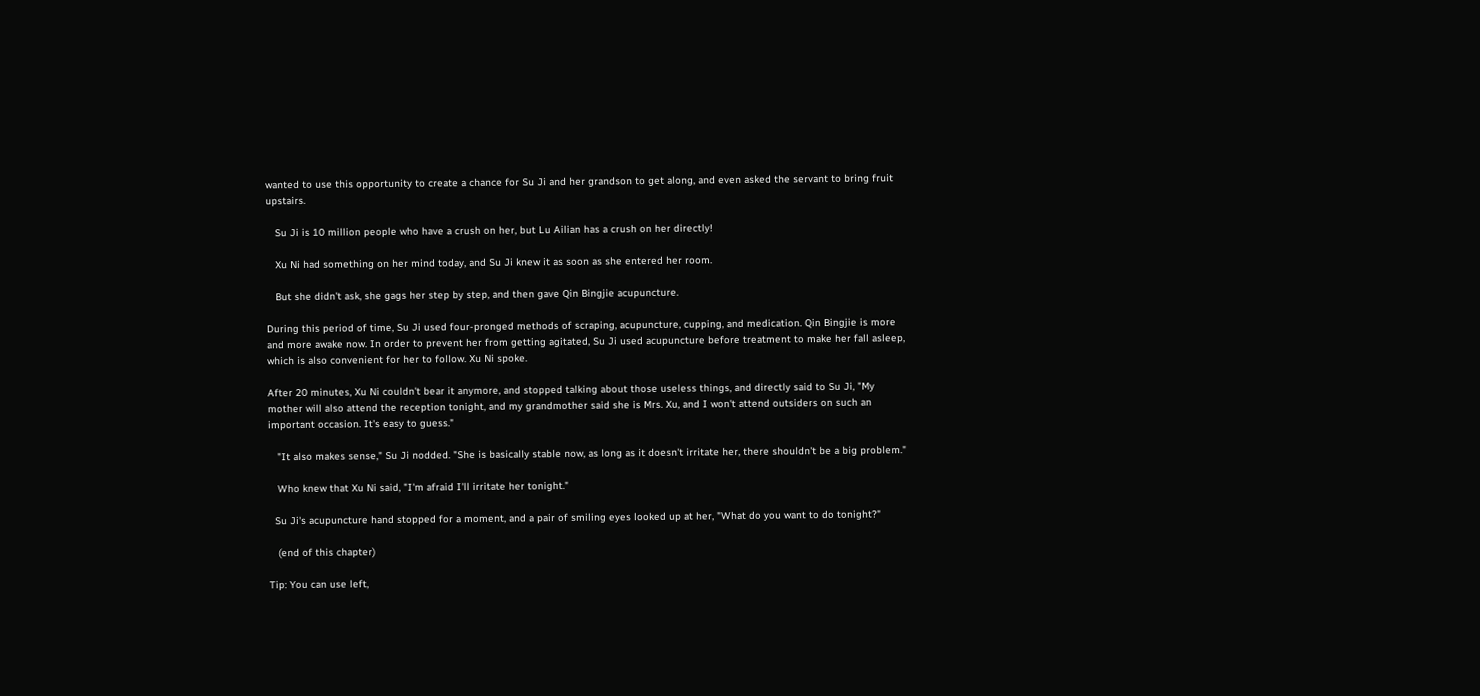wanted to use this opportunity to create a chance for Su Ji and her grandson to get along, and even asked the servant to bring fruit upstairs.

   Su Ji is 10 million people who have a crush on her, but Lu Ailian has a crush on her directly!

   Xu Ni had something on her mind today, and Su Ji knew it as soon as she entered her room.

   But she didn't ask, she gags her step by step, and then gave Qin Bingjie acupuncture.

During this period of time, Su Ji used four-pronged methods of scraping, acupuncture, cupping, and medication. Qin Bingjie is more and more awake now. In order to prevent her from getting agitated, Su Ji used acupuncture before treatment to make her fall asleep, which is also convenient for her to follow. Xu Ni spoke.

After 20 minutes, Xu Ni couldn't bear it anymore, and stopped talking about those useless things, and directly said to Su Ji, "My mother will also attend the reception tonight, and my grandmother said she is Mrs. Xu, and I won't attend outsiders on such an important occasion. It's easy to guess."

   "It also makes sense," Su Ji nodded. "She is basically stable now, as long as it doesn't irritate her, there shouldn't be a big problem."

   Who knew that Xu Ni said, "I'm afraid I'll irritate her tonight."

  Su Ji's acupuncture hand stopped for a moment, and a pair of smiling eyes looked up at her, "What do you want to do tonight?"

   (end of this chapter)

Tip: You can use left,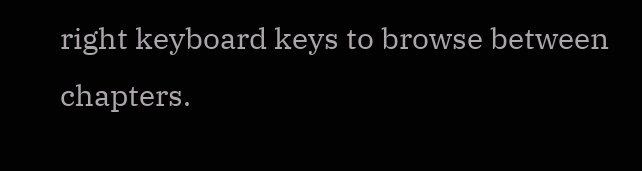right keyboard keys to browse between chapters.